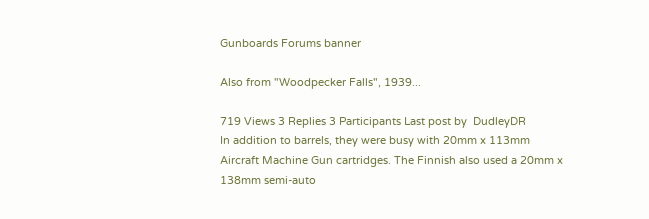Gunboards Forums banner

Also from "Woodpecker Falls", 1939...

719 Views 3 Replies 3 Participants Last post by  DudleyDR
In addition to barrels, they were busy with 20mm x 113mm Aircraft Machine Gun cartridges. The Finnish also used a 20mm x 138mm semi-auto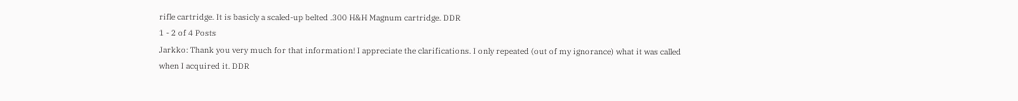rifle cartridge. It is basicly a scaled-up belted .300 H&H Magnum cartridge. DDR
1 - 2 of 4 Posts
Jarkko: Thank you very much for that information! I appreciate the clarifications. I only repeated (out of my ignorance) what it was called when I acquired it. DDR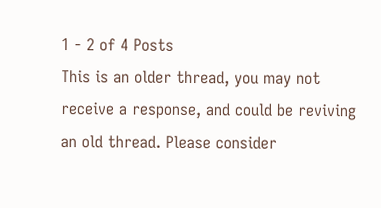1 - 2 of 4 Posts
This is an older thread, you may not receive a response, and could be reviving an old thread. Please consider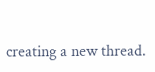creating a new thread.